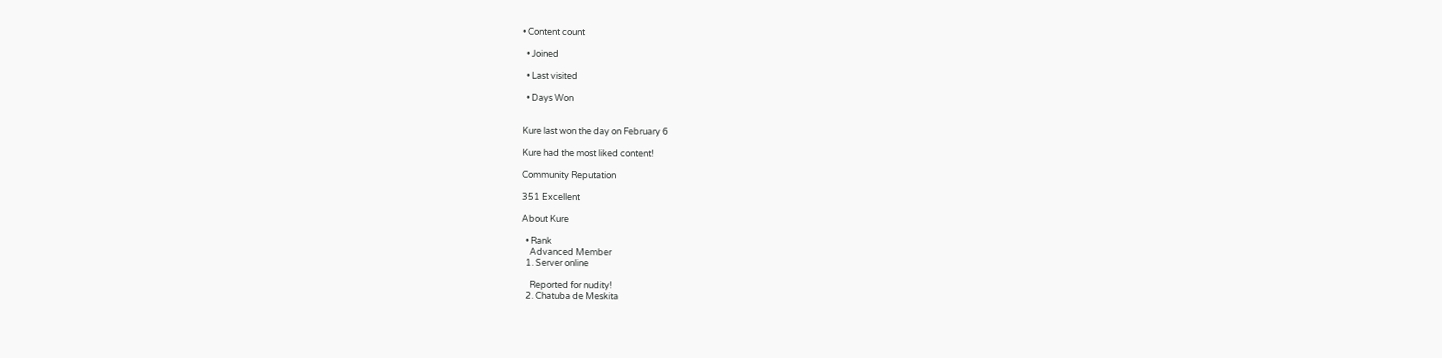• Content count

  • Joined

  • Last visited

  • Days Won


Kure last won the day on February 6

Kure had the most liked content!

Community Reputation

351 Excellent

About Kure

  • Rank
    Advanced Member
  1. Server online

    Reported for nudity!
  2. Chatuba de Meskita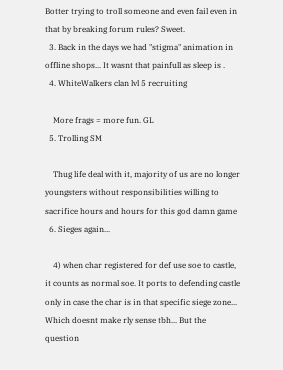Botter trying to troll someone and even fail even in that by breaking forum rules? Sweet.
  3. Back in the days we had "stigma" animation in offline shops... It wasnt that painfull as sleep is .
  4. WhiteWalkers clan lvl 5 recruiting

    More frags = more fun. GL
  5. Trolling SM

    Thug life deal with it, majority of us are no longer youngsters without responsibilities willing to sacrifice hours and hours for this god damn game
  6. Sieges again...

    4) when char registered for def use soe to castle, it counts as normal soe. It ports to defending castle only in case the char is in that specific siege zone... Which doesnt make rly sense tbh... But the question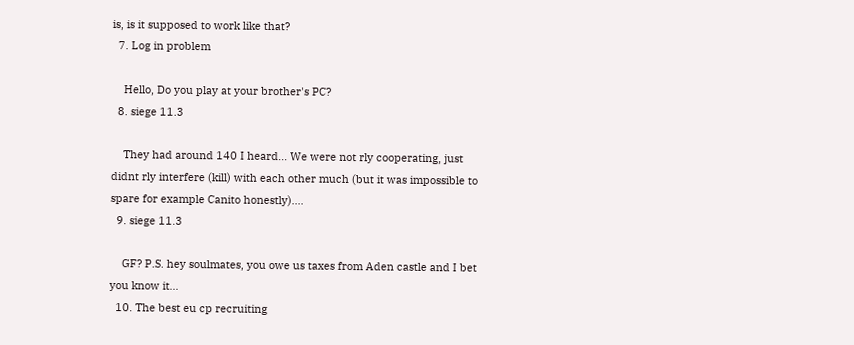is, is it supposed to work like that?
  7. Log in problem

    Hello, Do you play at your brother's PC?
  8. siege 11.3

    They had around 140 I heard... We were not rly cooperating, just didnt rly interfere (kill) with each other much (but it was impossible to spare for example Canito honestly)....
  9. siege 11.3

    GF? P.S. hey soulmates, you owe us taxes from Aden castle and I bet you know it...
  10. The best eu cp recruiting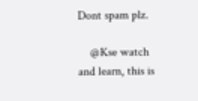Dont spam plz.

    @Kse watch and learn, this is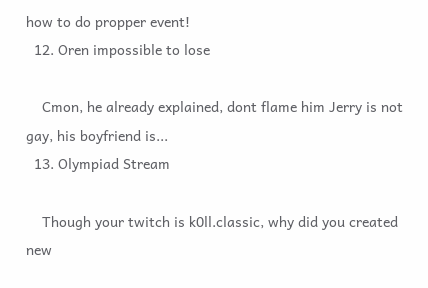how to do propper event!
  12. Oren impossible to lose

    Cmon, he already explained, dont flame him Jerry is not gay, his boyfriend is...
  13. Olympiad Stream

    Though your twitch is k0ll.classic, why did you created new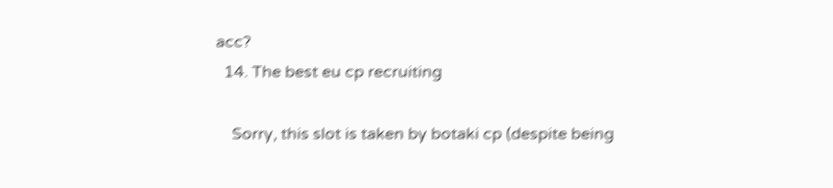acc?
  14. The best eu cp recruiting

    Sorry, this slot is taken by botaki cp (despite being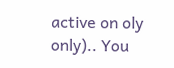active on oly only).. You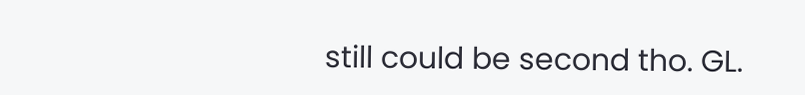still could be second tho. GL.